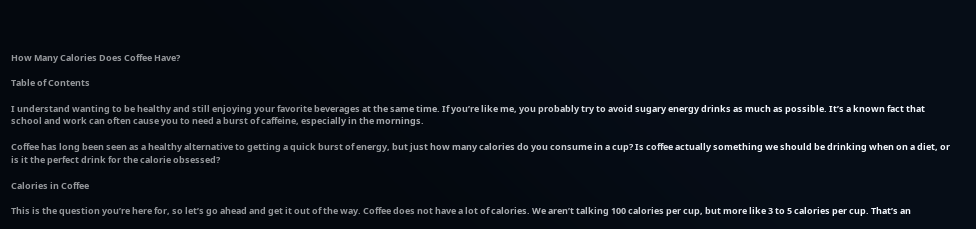How Many Calories Does Coffee Have?

Table of Contents

I understand wanting to be healthy and still enjoying your favorite beverages at the same time. If you’re like me, you probably try to avoid sugary energy drinks as much as possible. It’s a known fact that school and work can often cause you to need a burst of caffeine, especially in the mornings.

Coffee has long been seen as a healthy alternative to getting a quick burst of energy, but just how many calories do you consume in a cup? Is coffee actually something we should be drinking when on a diet, or is it the perfect drink for the calorie obsessed?

Calories in Coffee

This is the question you’re here for, so let’s go ahead and get it out of the way. Coffee does not have a lot of calories. We aren’t talking 100 calories per cup, but more like 3 to 5 calories per cup. That’s an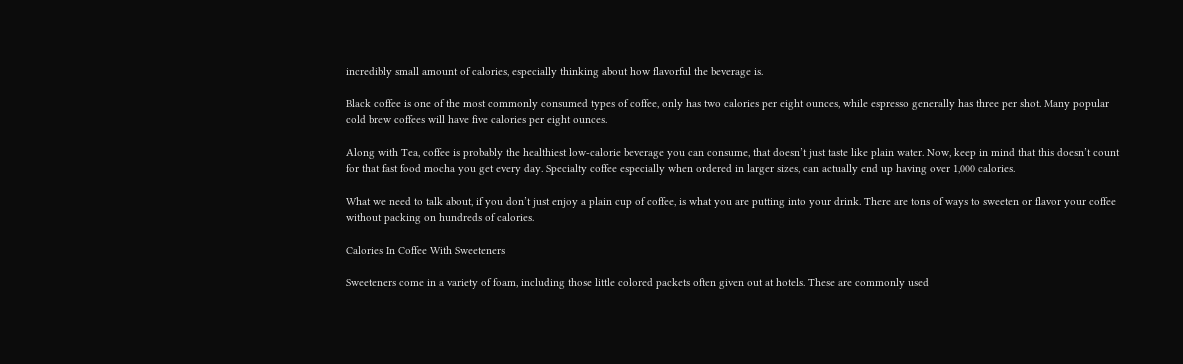incredibly small amount of calories, especially thinking about how flavorful the beverage is.

Black coffee is one of the most commonly consumed types of coffee, only has two calories per eight ounces, while espresso generally has three per shot. Many popular cold brew coffees will have five calories per eight ounces.

Along with Tea, coffee is probably the healthiest low-calorie beverage you can consume, that doesn’t just taste like plain water. Now, keep in mind that this doesn’t count for that fast food mocha you get every day. Specialty coffee especially when ordered in larger sizes, can actually end up having over 1,000 calories.

What we need to talk about, if you don’t just enjoy a plain cup of coffee, is what you are putting into your drink. There are tons of ways to sweeten or flavor your coffee without packing on hundreds of calories.

Calories In Coffee With Sweeteners

Sweeteners come in a variety of foam, including those little colored packets often given out at hotels. These are commonly used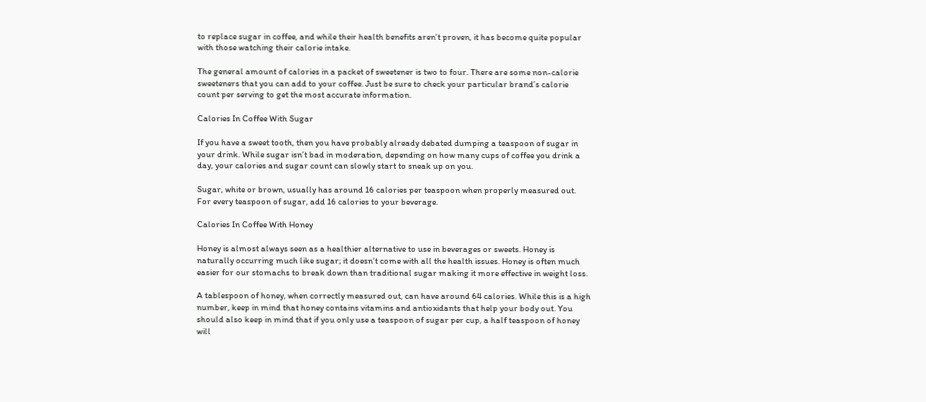to replace sugar in coffee, and while their health benefits aren’t proven, it has become quite popular with those watching their calorie intake.

The general amount of calories in a packet of sweetener is two to four. There are some non-calorie sweeteners that you can add to your coffee. Just be sure to check your particular brand’s calorie count per serving to get the most accurate information.

Calories In Coffee With Sugar

If you have a sweet tooth, then you have probably already debated dumping a teaspoon of sugar in your drink. While sugar isn’t bad in moderation, depending on how many cups of coffee you drink a day, your calories and sugar count can slowly start to sneak up on you.

Sugar, white or brown, usually has around 16 calories per teaspoon when properly measured out. For every teaspoon of sugar, add 16 calories to your beverage.

Calories In Coffee With Honey

Honey is almost always seen as a healthier alternative to use in beverages or sweets. Honey is naturally occurring much like sugar; it doesn’t come with all the health issues. Honey is often much easier for our stomachs to break down than traditional sugar making it more effective in weight loss.

A tablespoon of honey, when correctly measured out, can have around 64 calories. While this is a high number, keep in mind that honey contains vitamins and antioxidants that help your body out. You should also keep in mind that if you only use a teaspoon of sugar per cup, a half teaspoon of honey will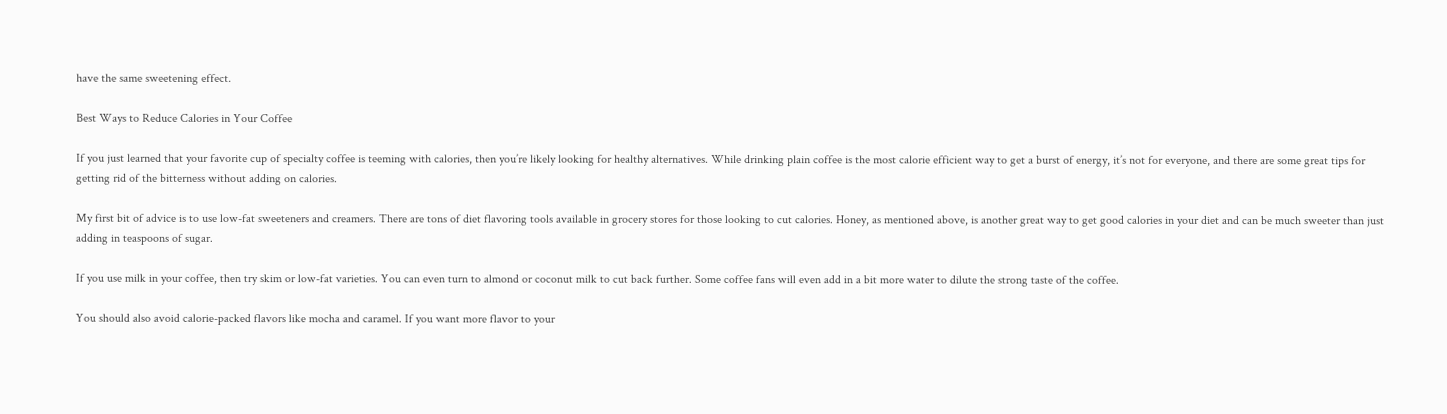have the same sweetening effect.

Best Ways to Reduce Calories in Your Coffee

If you just learned that your favorite cup of specialty coffee is teeming with calories, then you’re likely looking for healthy alternatives. While drinking plain coffee is the most calorie efficient way to get a burst of energy, it’s not for everyone, and there are some great tips for getting rid of the bitterness without adding on calories.

My first bit of advice is to use low-fat sweeteners and creamers. There are tons of diet flavoring tools available in grocery stores for those looking to cut calories. Honey, as mentioned above, is another great way to get good calories in your diet and can be much sweeter than just adding in teaspoons of sugar.

If you use milk in your coffee, then try skim or low-fat varieties. You can even turn to almond or coconut milk to cut back further. Some coffee fans will even add in a bit more water to dilute the strong taste of the coffee.

You should also avoid calorie-packed flavors like mocha and caramel. If you want more flavor to your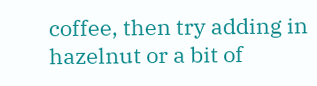coffee, then try adding in hazelnut or a bit of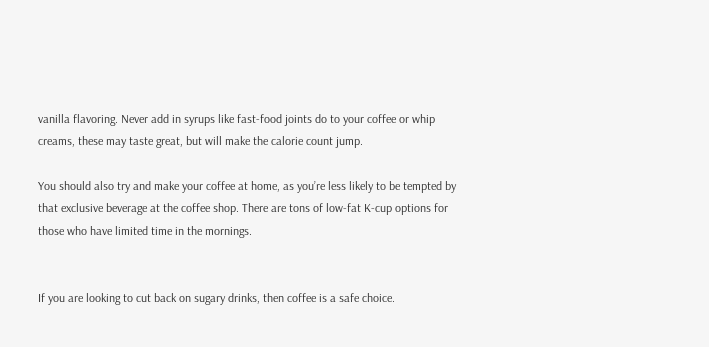vanilla flavoring. Never add in syrups like fast-food joints do to your coffee or whip creams, these may taste great, but will make the calorie count jump.

You should also try and make your coffee at home, as you’re less likely to be tempted by that exclusive beverage at the coffee shop. There are tons of low-fat K-cup options for those who have limited time in the mornings.


If you are looking to cut back on sugary drinks, then coffee is a safe choice.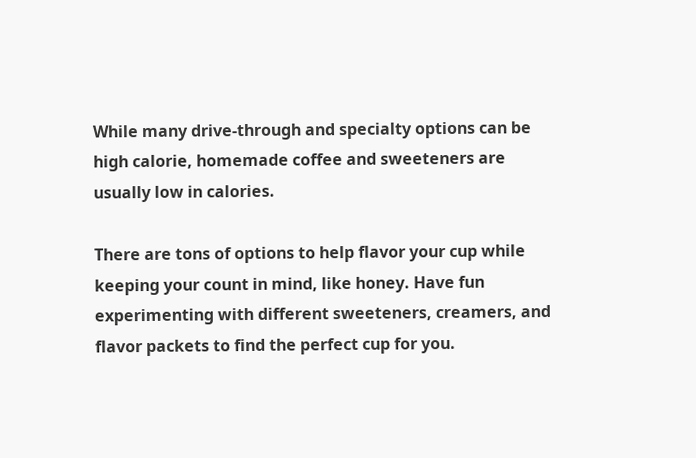While many drive-through and specialty options can be high calorie, homemade coffee and sweeteners are usually low in calories.

There are tons of options to help flavor your cup while keeping your count in mind, like honey. Have fun experimenting with different sweeteners, creamers, and flavor packets to find the perfect cup for you.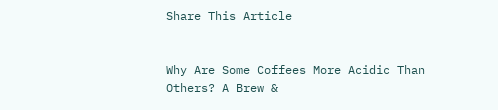Share This Article


Why Are Some Coffees More Acidic Than Others? A Brew &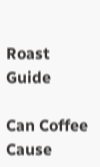Roast Guide

Can Coffee Cause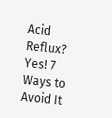Acid Reflux? Yes! 7 Ways to Avoid It